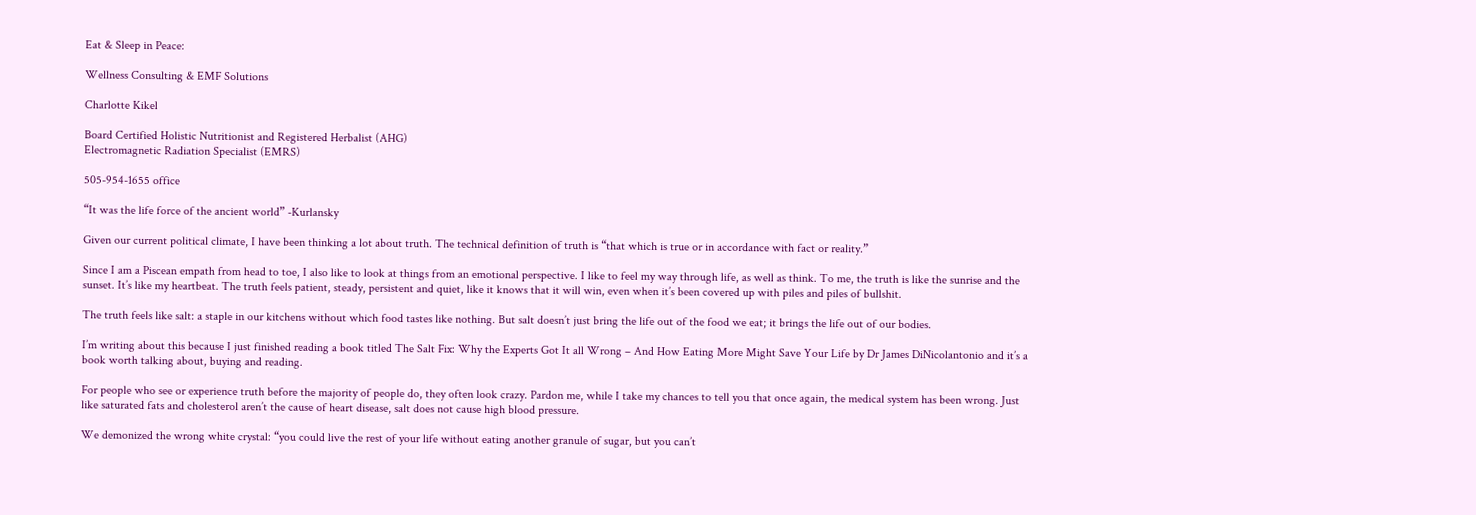Eat & Sleep in Peace:

Wellness Consulting & EMF Solutions

Charlotte Kikel

Board Certified Holistic Nutritionist and Registered Herbalist (AHG)
Electromagnetic Radiation Specialist (EMRS)

505-954-1655 office

“It was the life force of the ancient world” -Kurlansky

Given our current political climate, I have been thinking a lot about truth. The technical definition of truth is “that which is true or in accordance with fact or reality.”

Since I am a Piscean empath from head to toe, I also like to look at things from an emotional perspective. I like to feel my way through life, as well as think. To me, the truth is like the sunrise and the sunset. It’s like my heartbeat. The truth feels patient, steady, persistent and quiet, like it knows that it will win, even when it’s been covered up with piles and piles of bullshit.

The truth feels like salt: a staple in our kitchens without which food tastes like nothing. But salt doesn’t just bring the life out of the food we eat; it brings the life out of our bodies.

I’m writing about this because I just finished reading a book titled The Salt Fix: Why the Experts Got It all Wrong – And How Eating More Might Save Your Life by Dr James DiNicolantonio and it’s a book worth talking about, buying and reading.

For people who see or experience truth before the majority of people do, they often look crazy. Pardon me, while I take my chances to tell you that once again, the medical system has been wrong. Just like saturated fats and cholesterol aren’t the cause of heart disease, salt does not cause high blood pressure.

We demonized the wrong white crystal: “you could live the rest of your life without eating another granule of sugar, but you can’t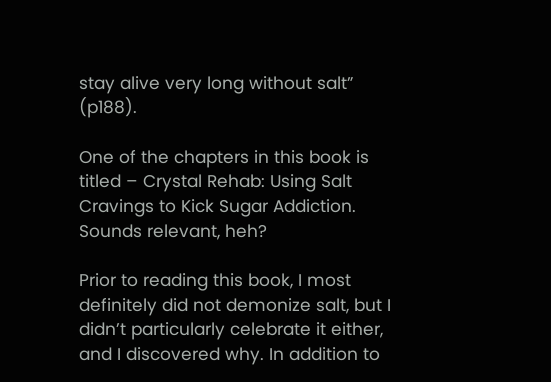stay alive very long without salt” (p188).

One of the chapters in this book is titled – Crystal Rehab: Using Salt Cravings to Kick Sugar Addiction. Sounds relevant, heh?

Prior to reading this book, I most definitely did not demonize salt, but I didn’t particularly celebrate it either, and I discovered why. In addition to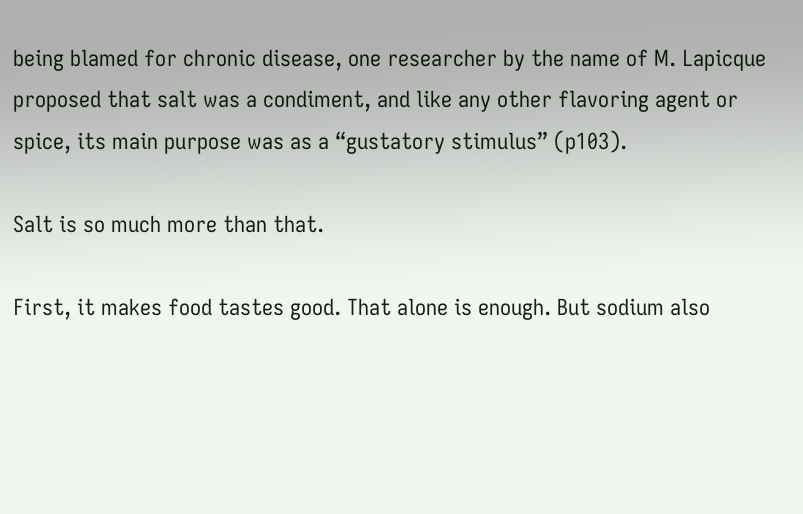being blamed for chronic disease, one researcher by the name of M. Lapicque proposed that salt was a condiment, and like any other flavoring agent or spice, its main purpose was as a “gustatory stimulus” (p103).

Salt is so much more than that.

First, it makes food tastes good. That alone is enough. But sodium also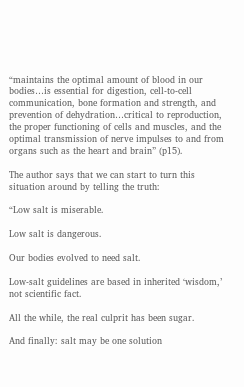“maintains the optimal amount of blood in our bodies…is essential for digestion, cell-to-cell communication, bone formation and strength, and prevention of dehydration…critical to reproduction, the proper functioning of cells and muscles, and the optimal transmission of nerve impulses to and from organs such as the heart and brain” (p15).

The author says that we can start to turn this situation around by telling the truth:

“Low salt is miserable.

Low salt is dangerous.

Our bodies evolved to need salt.

Low-salt guidelines are based in inherited ‘wisdom,’ not scientific fact.

All the while, the real culprit has been sugar.

And finally: salt may be one solution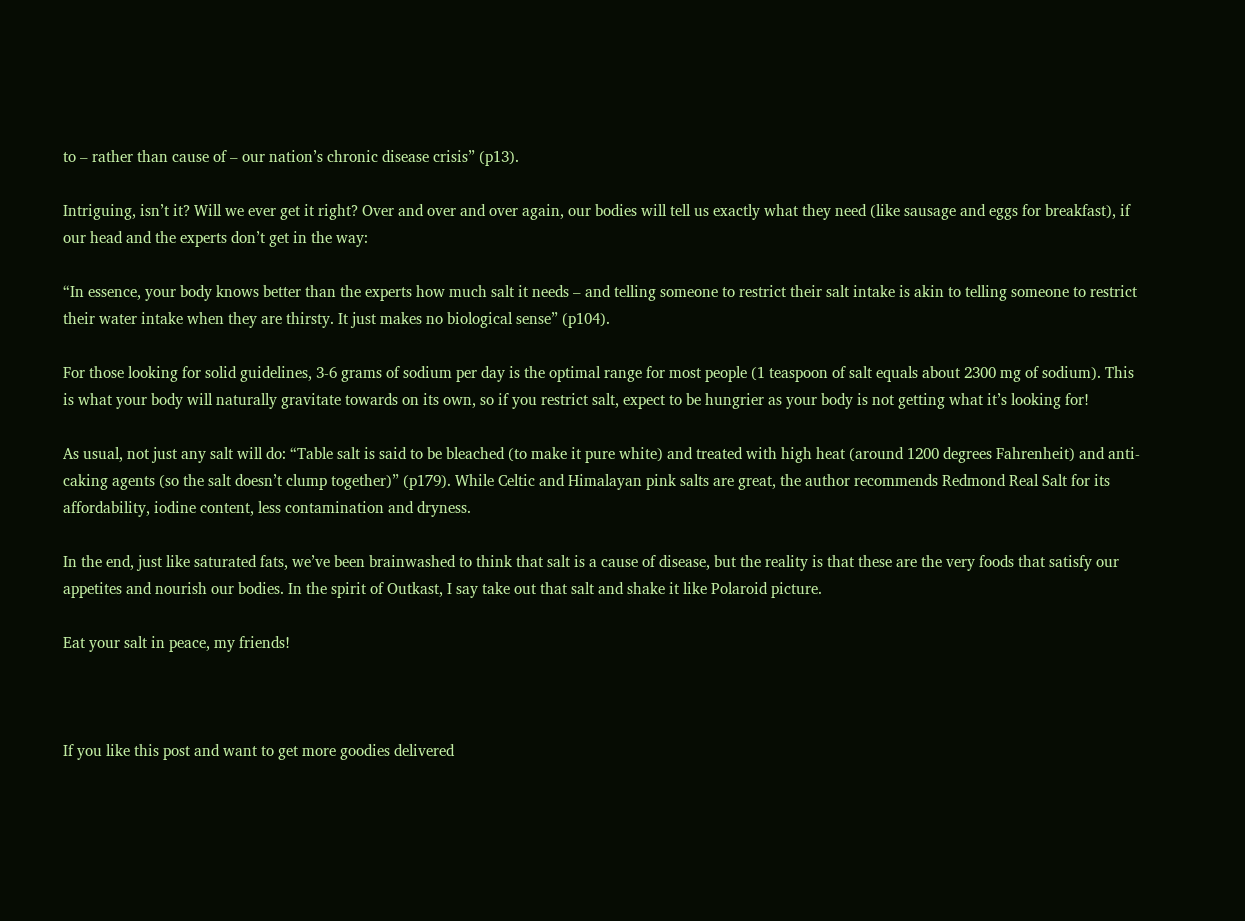to – rather than cause of – our nation’s chronic disease crisis” (p13).

Intriguing, isn’t it? Will we ever get it right? Over and over and over again, our bodies will tell us exactly what they need (like sausage and eggs for breakfast), if our head and the experts don’t get in the way:

“In essence, your body knows better than the experts how much salt it needs – and telling someone to restrict their salt intake is akin to telling someone to restrict their water intake when they are thirsty. It just makes no biological sense” (p104).

For those looking for solid guidelines, 3-6 grams of sodium per day is the optimal range for most people (1 teaspoon of salt equals about 2300 mg of sodium). This is what your body will naturally gravitate towards on its own, so if you restrict salt, expect to be hungrier as your body is not getting what it’s looking for!

As usual, not just any salt will do: “Table salt is said to be bleached (to make it pure white) and treated with high heat (around 1200 degrees Fahrenheit) and anti-caking agents (so the salt doesn’t clump together)” (p179). While Celtic and Himalayan pink salts are great, the author recommends Redmond Real Salt for its affordability, iodine content, less contamination and dryness.

In the end, just like saturated fats, we’ve been brainwashed to think that salt is a cause of disease, but the reality is that these are the very foods that satisfy our appetites and nourish our bodies. In the spirit of Outkast, I say take out that salt and shake it like Polaroid picture.

Eat your salt in peace, my friends!



If you like this post and want to get more goodies delivered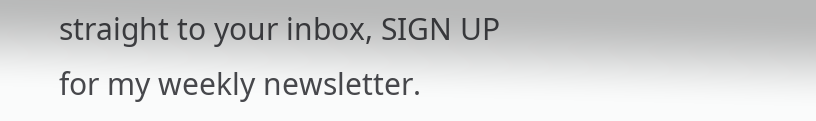straight to your inbox, SIGN UP for my weekly newsletter.